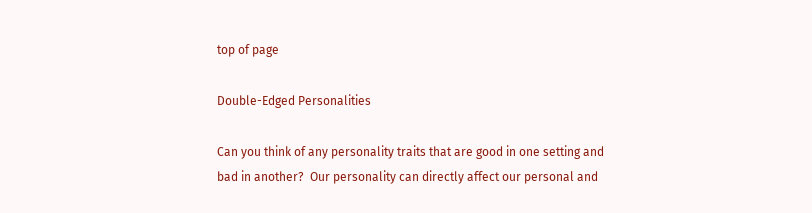top of page

Double-Edged Personalities

Can you think of any personality traits that are good in one setting and bad in another?  Our personality can directly affect our personal and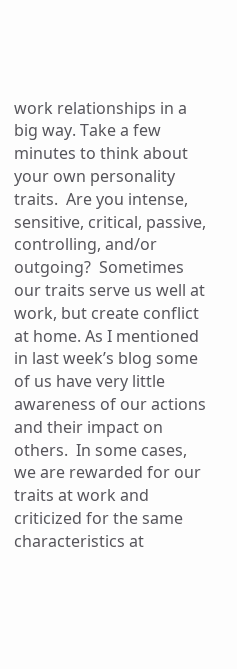work relationships in a big way. Take a few minutes to think about your own personality traits.  Are you intense, sensitive, critical, passive, controlling, and/or outgoing?  Sometimes our traits serve us well at work, but create conflict at home. As I mentioned in last week’s blog some of us have very little awareness of our actions and their impact on others.  In some cases, we are rewarded for our traits at work and criticized for the same characteristics at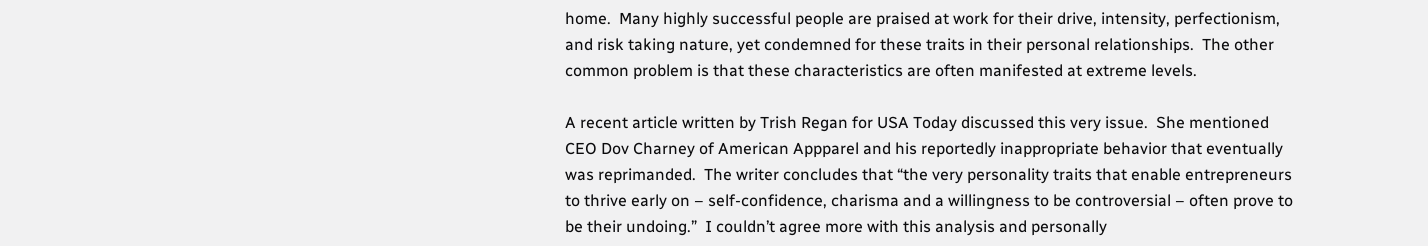home.  Many highly successful people are praised at work for their drive, intensity, perfectionism, and risk taking nature, yet condemned for these traits in their personal relationships.  The other common problem is that these characteristics are often manifested at extreme levels.

A recent article written by Trish Regan for USA Today discussed this very issue.  She mentioned CEO Dov Charney of American Appparel and his reportedly inappropriate behavior that eventually was reprimanded.  The writer concludes that “the very personality traits that enable entrepreneurs to thrive early on – self-confidence, charisma and a willingness to be controversial – often prove to be their undoing.”  I couldn’t agree more with this analysis and personally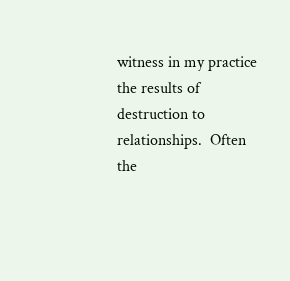witness in my practice the results of destruction to relationships.  Often the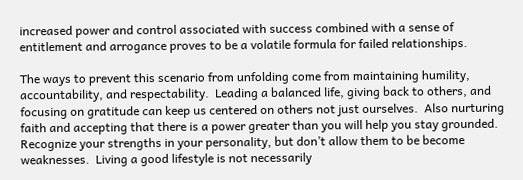increased power and control associated with success combined with a sense of entitlement and arrogance proves to be a volatile formula for failed relationships.

The ways to prevent this scenario from unfolding come from maintaining humility, accountability, and respectability.  Leading a balanced life, giving back to others, and focusing on gratitude can keep us centered on others not just ourselves.  Also nurturing faith and accepting that there is a power greater than you will help you stay grounded.  Recognize your strengths in your personality, but don’t allow them to be become weaknesses.  Living a good lifestyle is not necessarily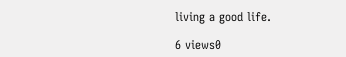living a good life.

6 views0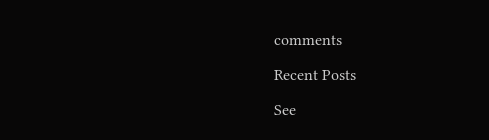comments

Recent Posts

See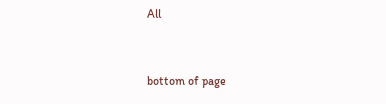All


bottom of page